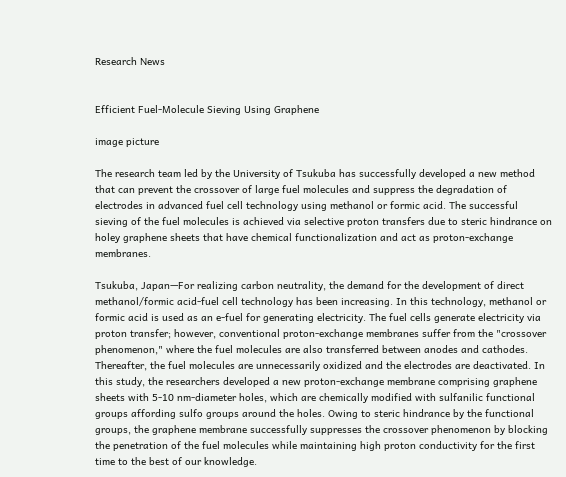Research News


Efficient Fuel-Molecule Sieving Using Graphene

image picture

The research team led by the University of Tsukuba has successfully developed a new method that can prevent the crossover of large fuel molecules and suppress the degradation of electrodes in advanced fuel cell technology using methanol or formic acid. The successful sieving of the fuel molecules is achieved via selective proton transfers due to steric hindrance on holey graphene sheets that have chemical functionalization and act as proton-exchange membranes.

Tsukuba, Japan—For realizing carbon neutrality, the demand for the development of direct methanol/formic acid-fuel cell technology has been increasing. In this technology, methanol or formic acid is used as an e-fuel for generating electricity. The fuel cells generate electricity via proton transfer; however, conventional proton-exchange membranes suffer from the "crossover phenomenon," where the fuel molecules are also transferred between anodes and cathodes. Thereafter, the fuel molecules are unnecessarily oxidized and the electrodes are deactivated. In this study, the researchers developed a new proton-exchange membrane comprising graphene sheets with 5-10 nm-diameter holes, which are chemically modified with sulfanilic functional groups affording sulfo groups around the holes. Owing to steric hindrance by the functional groups, the graphene membrane successfully suppresses the crossover phenomenon by blocking the penetration of the fuel molecules while maintaining high proton conductivity for the first time to the best of our knowledge.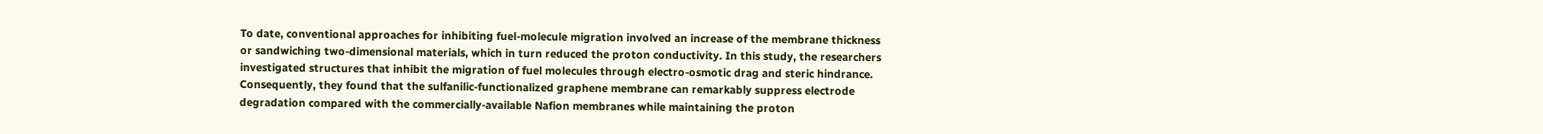To date, conventional approaches for inhibiting fuel-molecule migration involved an increase of the membrane thickness or sandwiching two-dimensional materials, which in turn reduced the proton conductivity. In this study, the researchers investigated structures that inhibit the migration of fuel molecules through electro-osmotic drag and steric hindrance. Consequently, they found that the sulfanilic-functionalized graphene membrane can remarkably suppress electrode degradation compared with the commercially-available Nafion membranes while maintaining the proton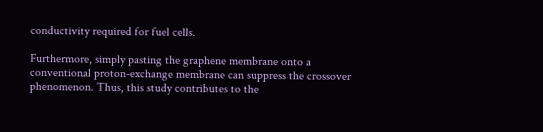conductivity required for fuel cells.

Furthermore, simply pasting the graphene membrane onto a conventional proton-exchange membrane can suppress the crossover phenomenon. Thus, this study contributes to the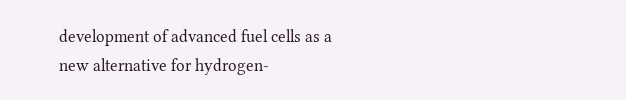development of advanced fuel cells as a new alternative for hydrogen-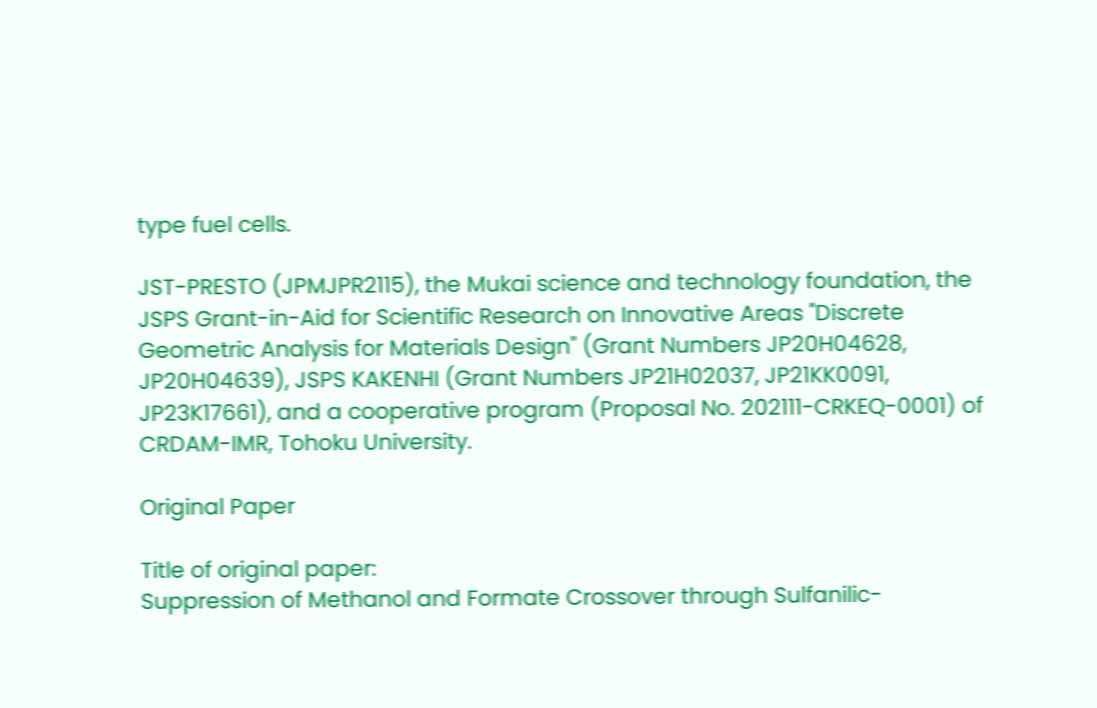type fuel cells.

JST-PRESTO (JPMJPR2115), the Mukai science and technology foundation, the JSPS Grant-in-Aid for Scientific Research on Innovative Areas "Discrete Geometric Analysis for Materials Design" (Grant Numbers JP20H04628, JP20H04639), JSPS KAKENHI (Grant Numbers JP21H02037, JP21KK0091, JP23K17661), and a cooperative program (Proposal No. 202111-CRKEQ-0001) of CRDAM-IMR, Tohoku University.

Original Paper

Title of original paper:
Suppression of Methanol and Formate Crossover through Sulfanilic-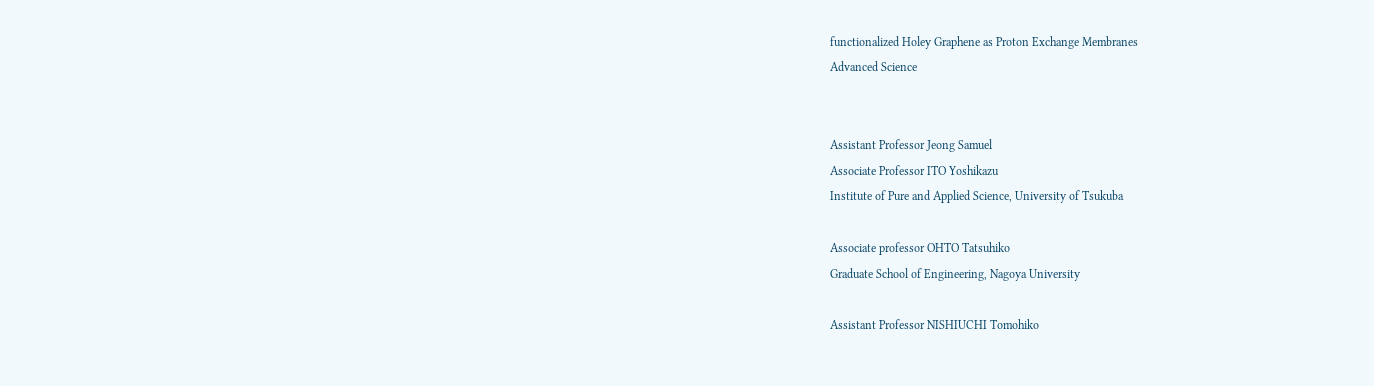functionalized Holey Graphene as Proton Exchange Membranes
Advanced Science


Assistant Professor Jeong Samuel
Associate Professor ITO Yoshikazu
Institute of Pure and Applied Science, University of Tsukuba

Associate professor OHTO Tatsuhiko
Graduate School of Engineering, Nagoya University

Assistant Professor NISHIUCHI Tomohiko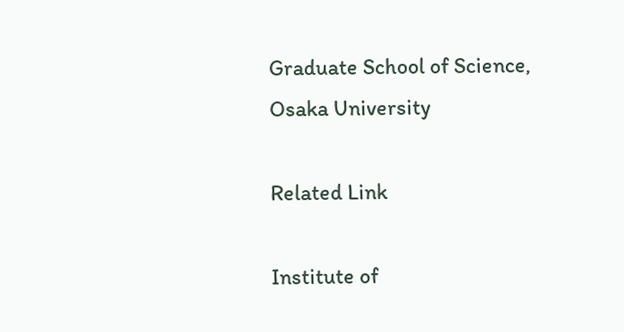Graduate School of Science, Osaka University

Related Link

Institute of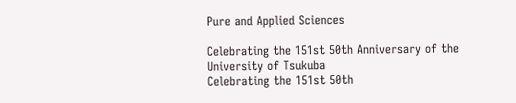Pure and Applied Sciences

Celebrating the 151st 50th Anniversary of the University of Tsukuba
Celebrating the 151st 50th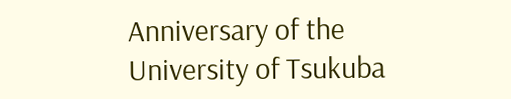Anniversary of the University of Tsukuba